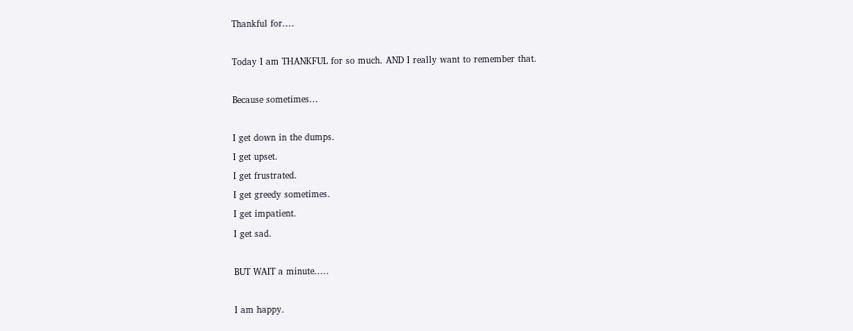Thankful for....

Today I am THANKFUL for so much. AND I really want to remember that.

Because sometimes...

I get down in the dumps.
I get upset.
I get frustrated.
I get greedy sometimes.
I get impatient.
I get sad.

BUT WAIT a minute.....

I am happy.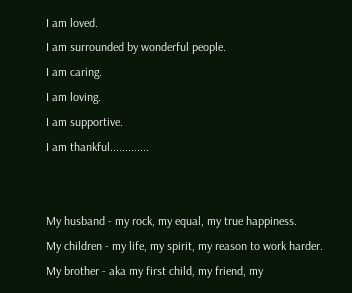I am loved.
I am surrounded by wonderful people.
I am caring.
I am loving.
I am supportive.
I am thankful.............


My husband - my rock, my equal, my true happiness.
My children - my life, my spirit, my reason to work harder.
My brother - aka my first child, my friend, my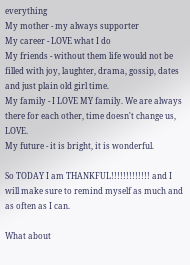everything
My mother - my always supporter
My career - LOVE what I do
My friends - without them life would not be filled with joy, laughter, drama, gossip, dates and just plain old girl time.
My family - I LOVE MY family. We are always there for each other, time doesn't change us, LOVE.
My future - it is bright, it is wonderful.

So TODAY I am THANKFUL!!!!!!!!!!!!! and I will make sure to remind myself as much and as often as I can.

What about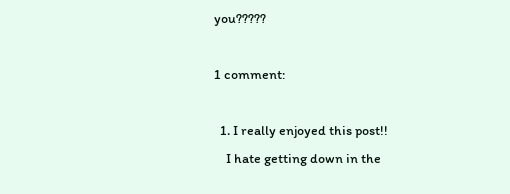you?????

1 comment:

  1. I really enjoyed this post!!
    I hate getting down in the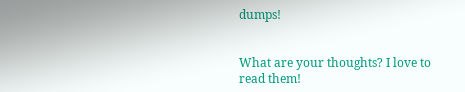dumps!


What are your thoughts? I love to read them!